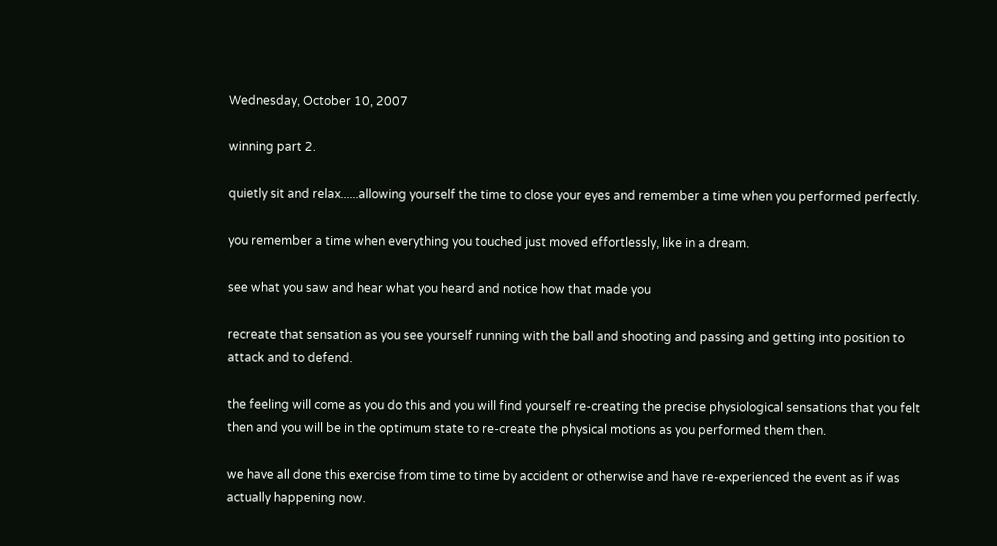Wednesday, October 10, 2007

winning part 2.

quietly sit and relax......allowing yourself the time to close your eyes and remember a time when you performed perfectly.

you remember a time when everything you touched just moved effortlessly, like in a dream.

see what you saw and hear what you heard and notice how that made you

recreate that sensation as you see yourself running with the ball and shooting and passing and getting into position to attack and to defend.

the feeling will come as you do this and you will find yourself re-creating the precise physiological sensations that you felt then and you will be in the optimum state to re-create the physical motions as you performed them then.

we have all done this exercise from time to time by accident or otherwise and have re-experienced the event as if was actually happening now.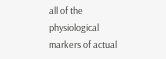all of the physiological markers of actual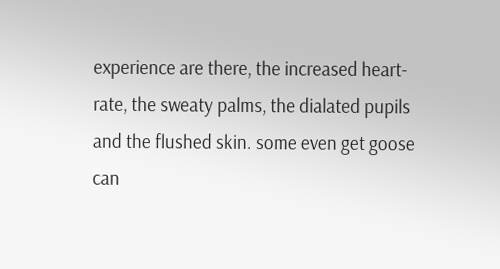experience are there, the increased heart-rate, the sweaty palms, the dialated pupils and the flushed skin. some even get goose can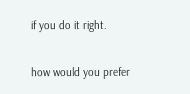if you do it right.

how would you prefer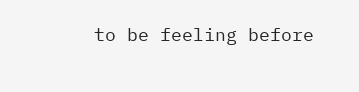to be feeling before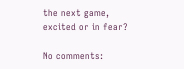the next game, excited or in fear?

No comments: